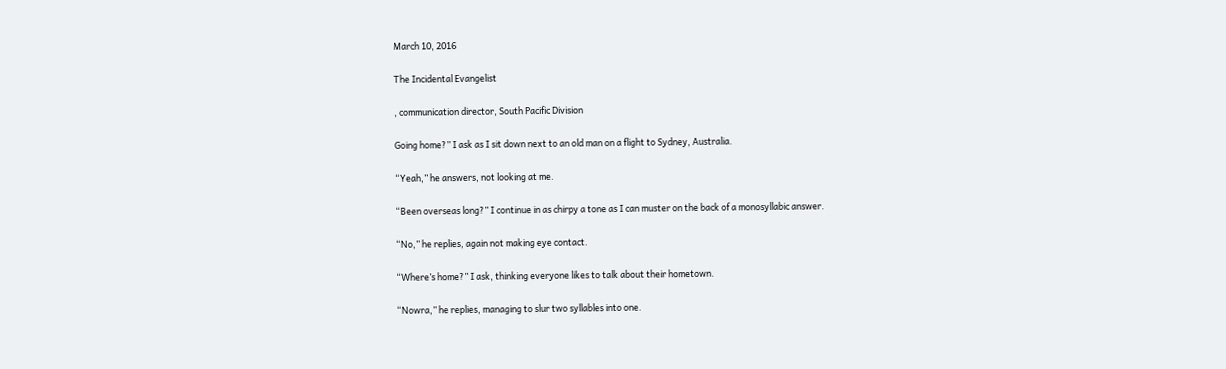March 10, 2016

The Incidental Evangelist

, communication director, South Pacific Division

Going home?” I ask as I sit down next to an old man on a flight to Sydney, Australia.

“Yeah,” he answers, not looking at me.

“Been overseas long?” I continue in as chirpy a tone as I can muster on the back of a monosyllabic answer.

“No,” he replies, again not making eye contact.

“Where’s home?” I ask, thinking everyone likes to talk about their hometown.

“Nowra,” he replies, managing to slur two syllables into one.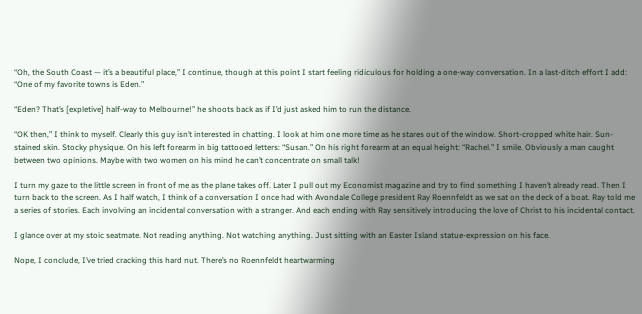“Oh, the South Coast — it’s a beautiful place,” I continue, though at this point I start feeling ridiculous for holding a one-way conversation. In a last-ditch effort I add: “One of my favorite towns is Eden.”

“Eden? That’s [expletive] half-way to Melbourne!” he shoots back as if I’d just asked him to run the distance.

“OK then,” I think to myself. Clearly this guy isn’t interested in chatting. I look at him one more time as he stares out of the window. Short-cropped white hair. Sun-stained skin. Stocky physique. On his left forearm in big tattooed letters: “Susan.” On his right forearm at an equal height: “Rachel.” I smile. Obviously a man caught between two opinions. Maybe with two women on his mind he can’t concentrate on small talk!

I turn my gaze to the little screen in front of me as the plane takes off. Later I pull out my Economist magazine and try to find something I haven’t already read. Then I turn back to the screen. As I half watch, I think of a conversation I once had with Avondale College president Ray Roennfeldt as we sat on the deck of a boat. Ray told me a series of stories. Each involving an incidental conversation with a stranger. And each ending with Ray sensitively introducing the love of Christ to his incidental contact.

I glance over at my stoic seatmate. Not reading anything. Not watching anything. Just sitting with an Easter Island statue-expression on his face.

Nope, I conclude, I’ve tried cracking this hard nut. There’s no Roennfeldt heartwarming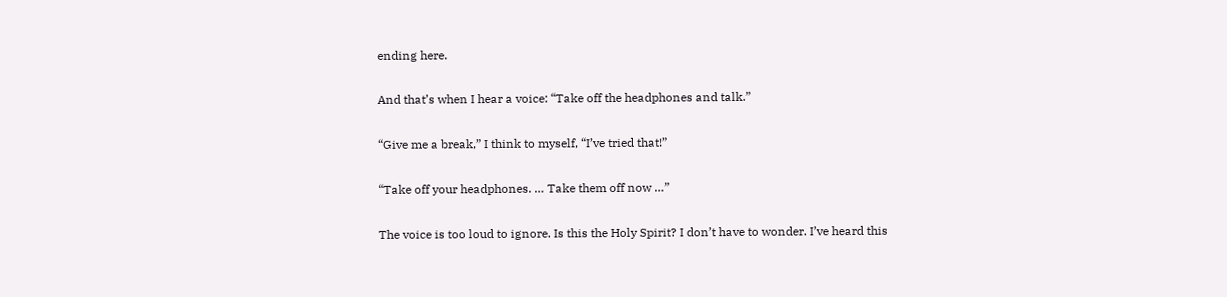ending here.

And that’s when I hear a voice: “Take off the headphones and talk.”

“Give me a break,” I think to myself, “I’ve tried that!”

“Take off your headphones. … Take them off now …”

The voice is too loud to ignore. Is this the Holy Spirit? I don’t have to wonder. I’ve heard this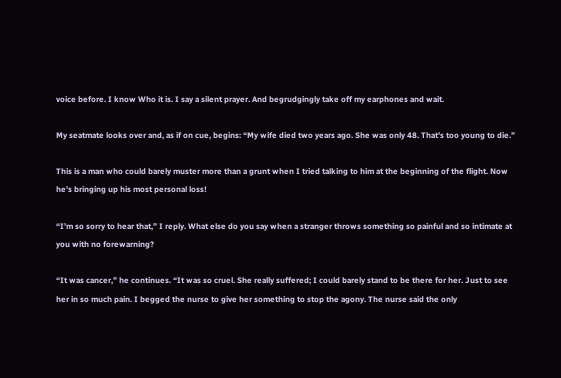voice before. I know Who it is. I say a silent prayer. And begrudgingly take off my earphones and wait.

My seatmate looks over and, as if on cue, begins: “My wife died two years ago. She was only 48. That’s too young to die.”

This is a man who could barely muster more than a grunt when I tried talking to him at the beginning of the flight. Now he’s bringing up his most personal loss!

“I’m so sorry to hear that,” I reply. What else do you say when a stranger throws something so painful and so intimate at you with no forewarning?

“It was cancer,” he continues. “It was so cruel. She really suffered; I could barely stand to be there for her. Just to see her in so much pain. I begged the nurse to give her something to stop the agony. The nurse said the only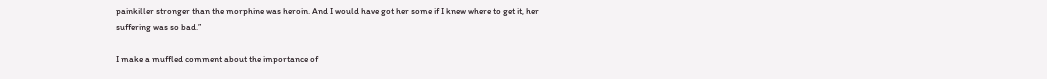painkiller stronger than the morphine was heroin. And I would have got her some if I knew where to get it, her suffering was so bad.”

I make a muffled comment about the importance of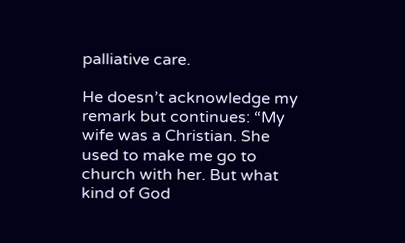palliative care.

He doesn’t acknowledge my remark but continues: “My wife was a Christian. She used to make me go to church with her. But what kind of God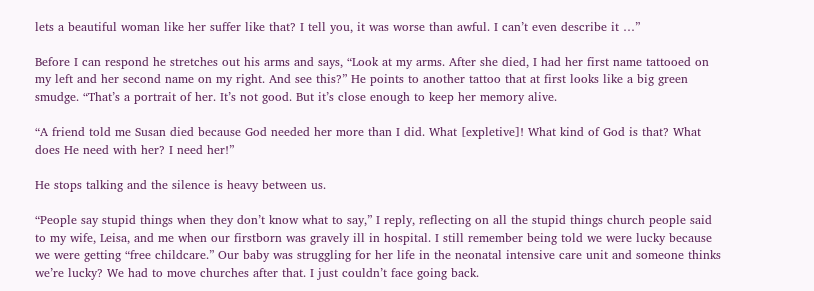lets a beautiful woman like her suffer like that? I tell you, it was worse than awful. I can’t even describe it …”

Before I can respond he stretches out his arms and says, “Look at my arms. After she died, I had her first name tattooed on my left and her second name on my right. And see this?” He points to another tattoo that at first looks like a big green smudge. “That’s a portrait of her. It’s not good. But it’s close enough to keep her memory alive.

“A friend told me Susan died because God needed her more than I did. What [expletive]! What kind of God is that? What does He need with her? I need her!”

He stops talking and the silence is heavy between us.

“People say stupid things when they don’t know what to say,” I reply, reflecting on all the stupid things church people said to my wife, Leisa, and me when our firstborn was gravely ill in hospital. I still remember being told we were lucky because we were getting “free childcare.” Our baby was struggling for her life in the neonatal intensive care unit and someone thinks we’re lucky? We had to move churches after that. I just couldn’t face going back.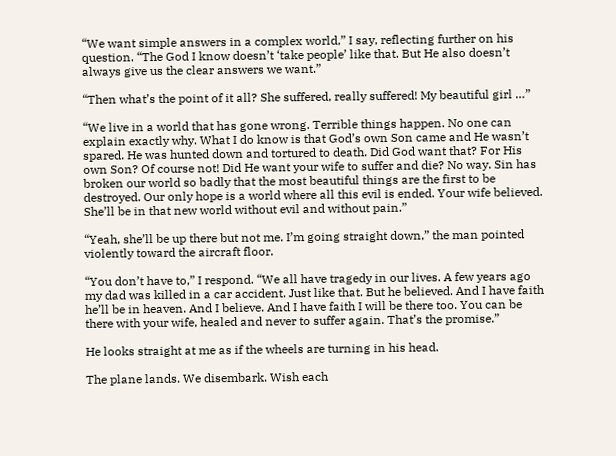“We want simple answers in a complex world,” I say, reflecting further on his question. “The God I know doesn’t ‘take people’ like that. But He also doesn’t always give us the clear answers we want.”

“Then what’s the point of it all? She suffered, really suffered! My beautiful girl …”

“We live in a world that has gone wrong. Terrible things happen. No one can explain exactly why. What I do know is that God’s own Son came and He wasn’t spared. He was hunted down and tortured to death. Did God want that? For His own Son? Of course not! Did He want your wife to suffer and die? No way. Sin has broken our world so badly that the most beautiful things are the first to be destroyed. Our only hope is a world where all this evil is ended. Your wife believed. She’ll be in that new world without evil and without pain.”

“Yeah, she’ll be up there but not me. I’m going straight down,” the man pointed violently toward the aircraft floor.

“You don’t have to,” I respond. “We all have tragedy in our lives. A few years ago my dad was killed in a car accident. Just like that. But he believed. And I have faith he’ll be in heaven. And I believe. And I have faith I will be there too. You can be there with your wife, healed and never to suffer again. That’s the promise.”

He looks straight at me as if the wheels are turning in his head.

The plane lands. We disembark. Wish each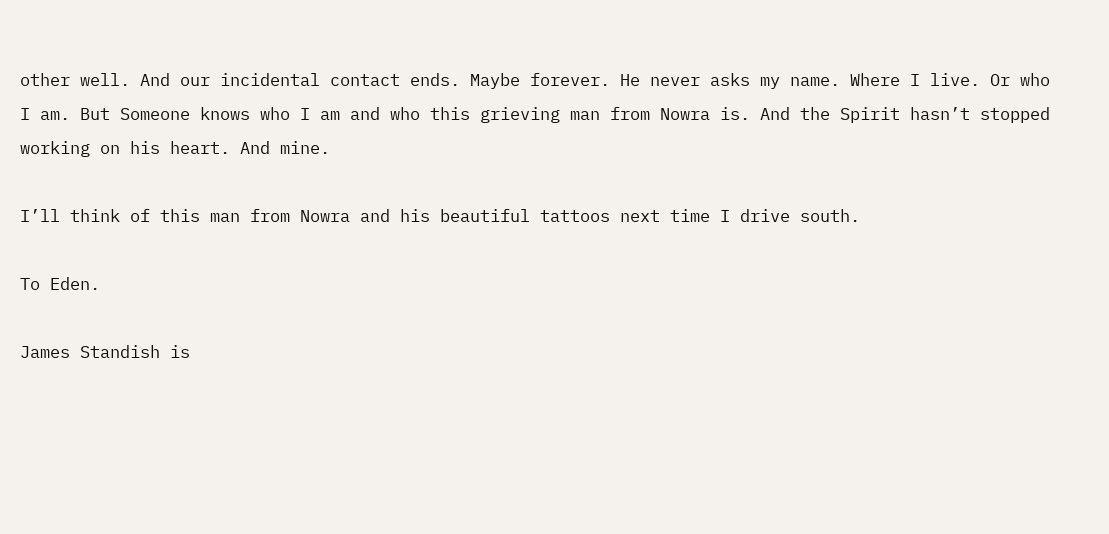other well. And our incidental contact ends. Maybe forever. He never asks my name. Where I live. Or who I am. But Someone knows who I am and who this grieving man from Nowra is. And the Spirit hasn’t stopped working on his heart. And mine.

I’ll think of this man from Nowra and his beautiful tattoos next time I drive south.

To Eden.

James Standish is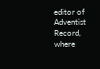editor of Adventist Record, where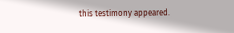this testimony appeared.